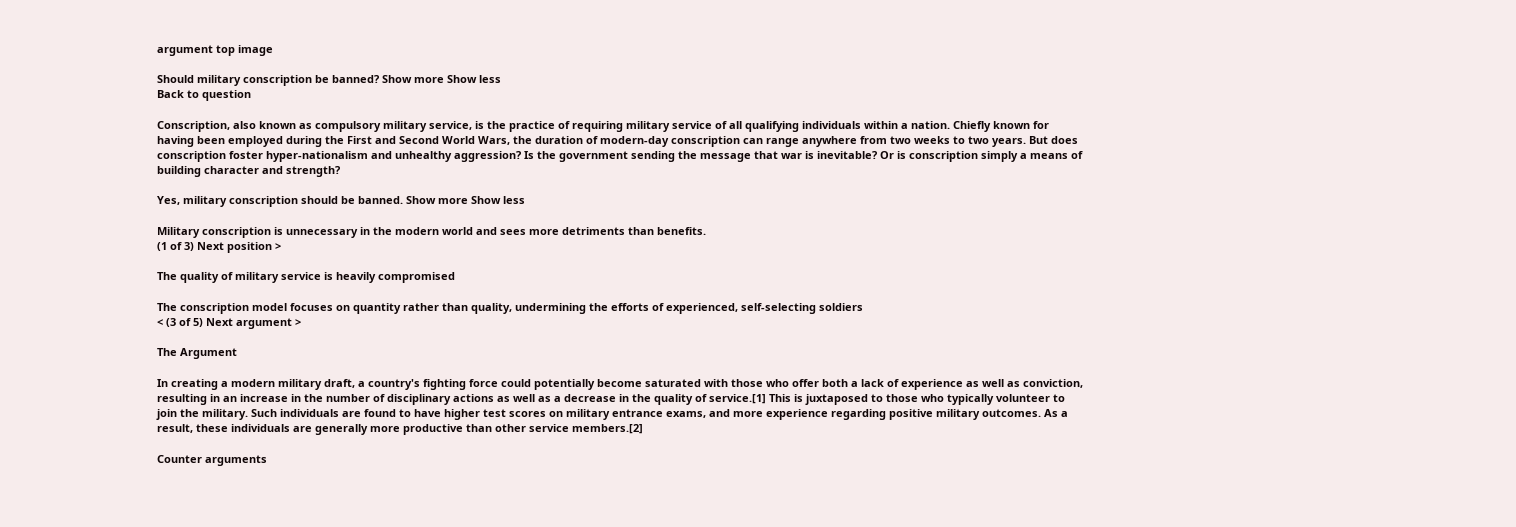argument top image

Should military conscription be banned? Show more Show less
Back to question

Conscription, also known as compulsory military service, is the practice of requiring military service of all qualifying individuals within a nation. Chiefly known for having been employed during the First and Second World Wars, the duration of modern-day conscription can range anywhere from two weeks to two years. But does conscription foster hyper-nationalism and unhealthy aggression? Is the government sending the message that war is inevitable? Or is conscription simply a means of building character and strength?

Yes, military conscription should be banned. Show more Show less

Military conscription is unnecessary in the modern world and sees more detriments than benefits.
(1 of 3) Next position >

The quality of military service is heavily compromised

The conscription model focuses on quantity rather than quality, undermining the efforts of experienced, self-selecting soldiers
< (3 of 5) Next argument >

The Argument

In creating a modern military draft, a country's fighting force could potentially become saturated with those who offer both a lack of experience as well as conviction, resulting in an increase in the number of disciplinary actions as well as a decrease in the quality of service.[1] This is juxtaposed to those who typically volunteer to join the military. Such individuals are found to have higher test scores on military entrance exams, and more experience regarding positive military outcomes. As a result, these individuals are generally more productive than other service members.[2]

Counter arguments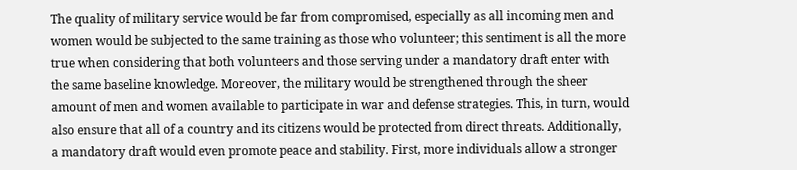The quality of military service would be far from compromised, especially as all incoming men and women would be subjected to the same training as those who volunteer; this sentiment is all the more true when considering that both volunteers and those serving under a mandatory draft enter with the same baseline knowledge. Moreover, the military would be strengthened through the sheer amount of men and women available to participate in war and defense strategies. This, in turn, would also ensure that all of a country and its citizens would be protected from direct threats. Additionally, a mandatory draft would even promote peace and stability. First, more individuals allow a stronger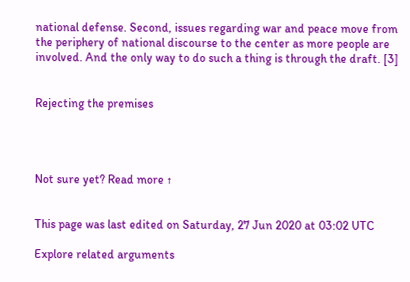national defense. Second, issues regarding war and peace move from the periphery of national discourse to the center as more people are involved. And the only way to do such a thing is through the draft. [3]


Rejecting the premises




Not sure yet? Read more ↑


This page was last edited on Saturday, 27 Jun 2020 at 03:02 UTC

Explore related arguments